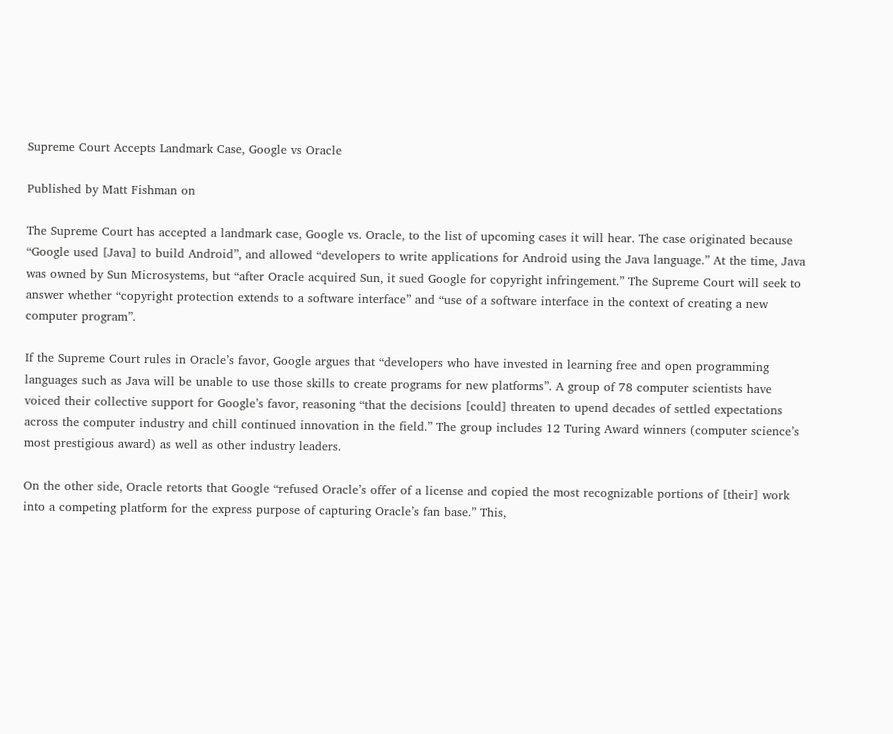Supreme Court Accepts Landmark Case, Google vs Oracle

Published by Matt Fishman on

The Supreme Court has accepted a landmark case, Google vs. Oracle, to the list of upcoming cases it will hear. The case originated because “Google used [Java] to build Android”, and allowed “developers to write applications for Android using the Java language.” At the time, Java was owned by Sun Microsystems, but “after Oracle acquired Sun, it sued Google for copyright infringement.” The Supreme Court will seek to answer whether “copyright protection extends to a software interface” and “use of a software interface in the context of creating a new computer program”.

If the Supreme Court rules in Oracle’s favor, Google argues that “developers who have invested in learning free and open programming languages such as Java will be unable to use those skills to create programs for new platforms”. A group of 78 computer scientists have voiced their collective support for Google’s favor, reasoning “that the decisions [could] threaten to upend decades of settled expectations across the computer industry and chill continued innovation in the field.” The group includes 12 Turing Award winners (computer science’s most prestigious award) as well as other industry leaders.

On the other side, Oracle retorts that Google “refused Oracle’s offer of a license and copied the most recognizable portions of [their] work into a competing platform for the express purpose of capturing Oracle’s fan base.” This,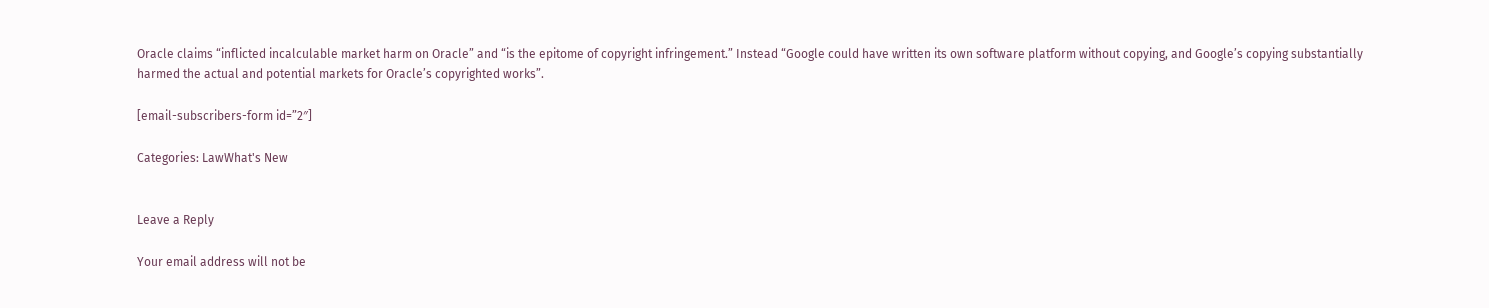Oracle claims “inflicted incalculable market harm on Oracle” and “is the epitome of copyright infringement.” Instead “Google could have written its own software platform without copying, and Google’s copying substantially harmed the actual and potential markets for Oracle’s copyrighted works”.

[email-subscribers-form id=”2″]

Categories: LawWhat's New


Leave a Reply

Your email address will not be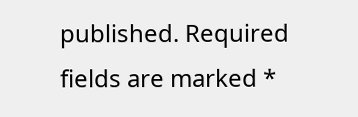published. Required fields are marked *